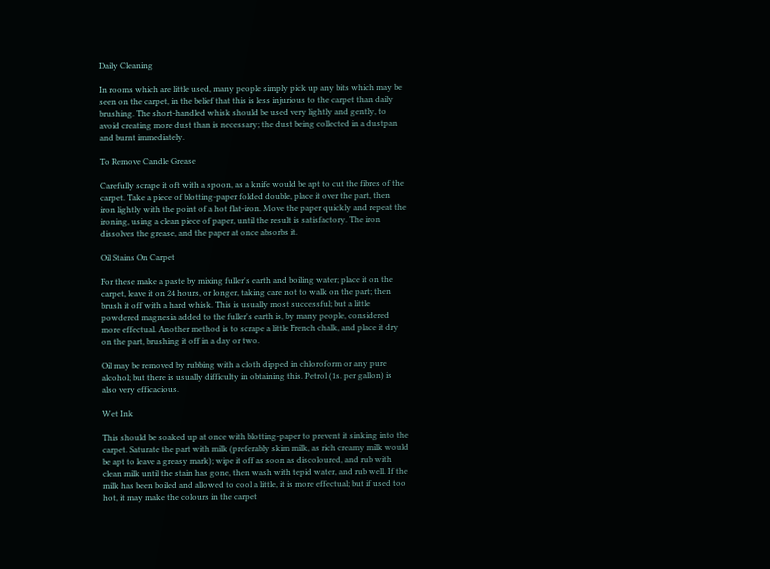Daily Cleaning

In rooms which are little used, many people simply pick up any bits which may be seen on the carpet, in the belief that this is less injurious to the carpet than daily brushing. The short-handled whisk should be used very lightly and gently, to avoid creating more dust than is necessary; the dust being collected in a dustpan and burnt immediately.

To Remove Candle Grease

Carefully scrape it oft with a spoon, as a knife would be apt to cut the fibres of the carpet. Take a piece of blotting-paper folded double, place it over the part, then iron lightly with the point of a hot flat-iron. Move the paper quickly and repeat the ironing, using a clean piece of paper, until the result is satisfactory. The iron dissolves the grease, and the paper at once absorbs it.

Oil Stains On Carpet

For these make a paste by mixing fuller's earth and boiling water; place it on the carpet, leave it on 24 hours, or longer, taking care not to walk on the part; then brush it off with a hard whisk. This is usually most successful; but a little powdered magnesia added to the fuller's earth is, by many people, considered more effectual. Another method is to scrape a little French chalk, and place it dry on the part, brushing it off in a day or two.

Oil may be removed by rubbing with a cloth dipped in chloroform or any pure alcohol; but there is usually difficulty in obtaining this. Petrol (1s. per gallon) is also very efficacious.

Wet Ink

This should be soaked up at once with blotting-paper to prevent it sinking into the carpet. Saturate the part with milk (preferably skim milk, as rich creamy milk would be apt to leave a greasy mark); wipe it off as soon as discoloured, and rub with clean milk until the stain has gone, then wash with tepid water, and rub well. If the milk has been boiled and allowed to cool a little, it is more effectual; but if used too hot, it may make the colours in the carpet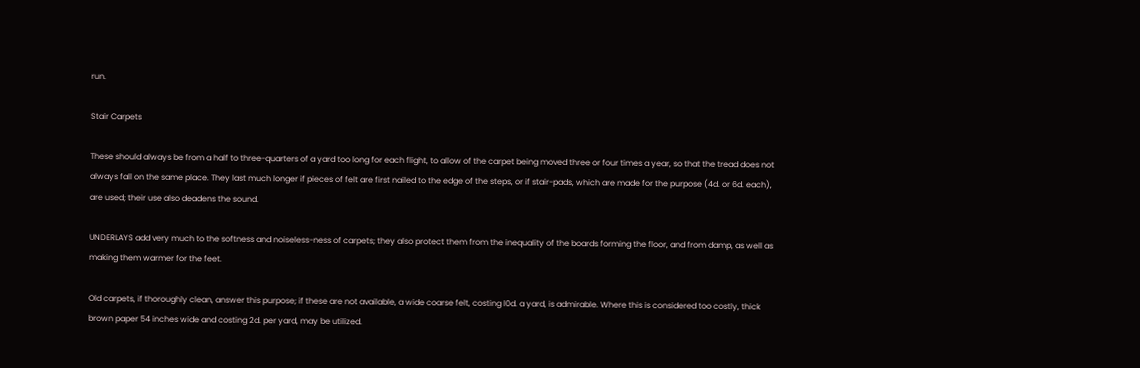run.

Stair Carpets

These should always be from a half to three-quarters of a yard too long for each flight, to allow of the carpet being moved three or four times a year, so that the tread does not always fall on the same place. They last much longer if pieces of felt are first nailed to the edge of the steps, or if stair-pads, which are made for the purpose (4d. or 6d. each), are used; their use also deadens the sound.

UNDERLAYS add very much to the softness and noiseless-ness of carpets; they also protect them from the inequality of the boards forming the floor, and from damp, as well as making them warmer for the feet.

Old carpets, if thoroughly clean, answer this purpose; if these are not available, a wide coarse felt, costing l0d. a yard, is admirable. Where this is considered too costly, thick brown paper 54 inches wide and costing 2d. per yard, may be utilized.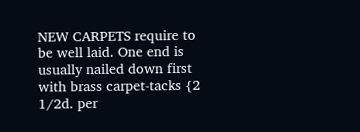NEW CARPETS require to be well laid. One end is usually nailed down first with brass carpet-tacks {2 1/2d. per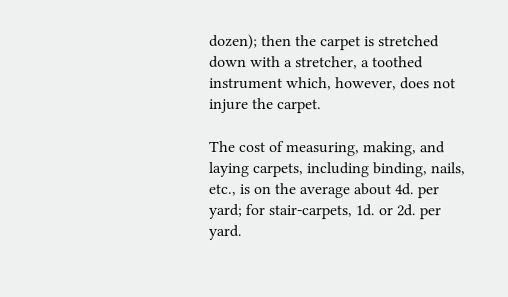dozen); then the carpet is stretched down with a stretcher, a toothed instrument which, however, does not injure the carpet.

The cost of measuring, making, and laying carpets, including binding, nails, etc., is on the average about 4d. per yard; for stair-carpets, 1d. or 2d. per yard.